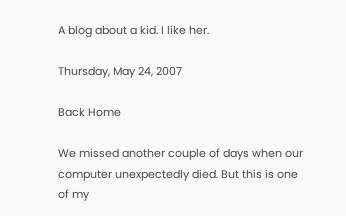A blog about a kid. I like her.

Thursday, May 24, 2007

Back Home

We missed another couple of days when our computer unexpectedly died. But this is one of my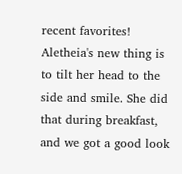recent favorites! Aletheia's new thing is to tilt her head to the side and smile. She did that during breakfast, and we got a good look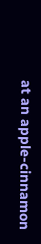at an apple-cinnamon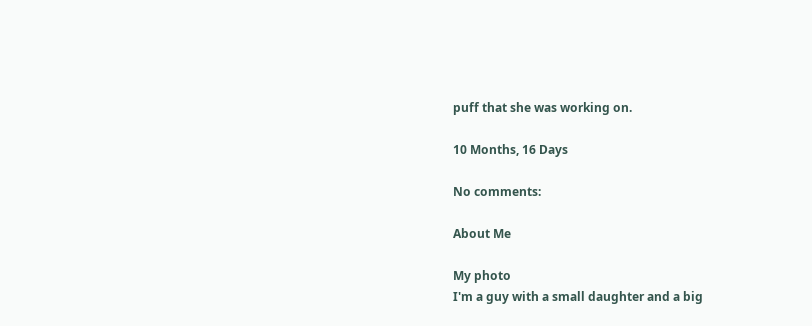puff that she was working on.

10 Months, 16 Days

No comments:

About Me

My photo
I'm a guy with a small daughter and a big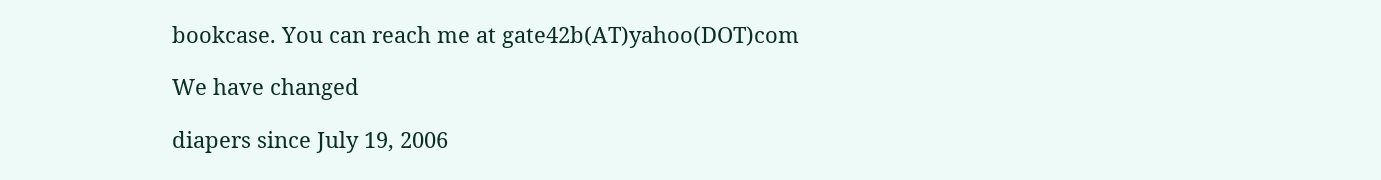bookcase. You can reach me at gate42b(AT)yahoo(DOT)com

We have changed

diapers since July 19, 2006